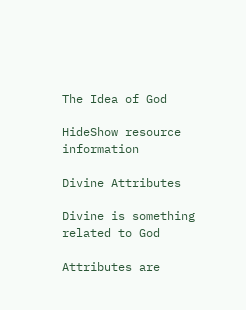The Idea of God

HideShow resource information

Divine Attributes

Divine is something related to God

Attributes are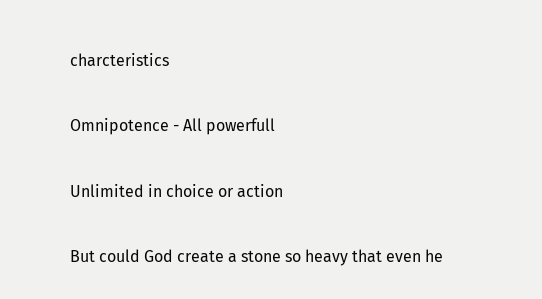charcteristics

Omnipotence - All powerfull

Unlimited in choice or action

But could God create a stone so heavy that even he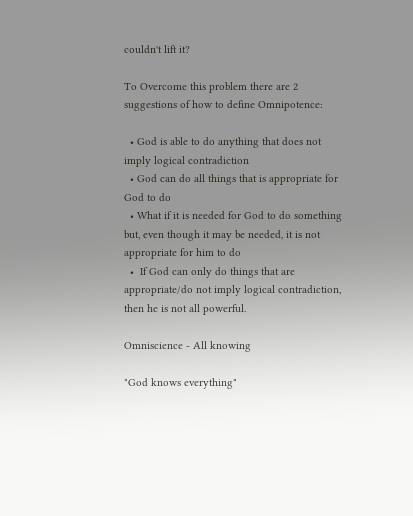couldn't lift it?

To Overcome this problem there are 2 suggestions of how to define Omnipotence:

  • God is able to do anything that does not imply logical contradiction
  • God can do all things that is appropriate for God to do
  • What if it is needed for God to do something but, even though it may be needed, it is not appropriate for him to do
  •  If God can only do things that are appropriate/do not imply logical contradiction, then he is not all powerful.

Omniscience - All knowing

"God knows everything"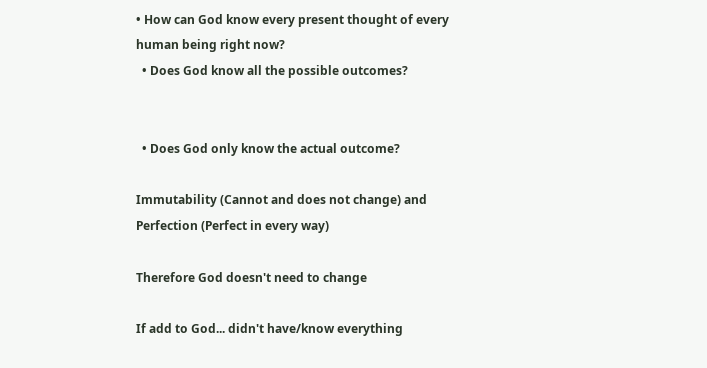• How can God know every present thought of every human being right now?
  • Does God know all the possible outcomes?


  • Does God only know the actual outcome?

Immutability (Cannot and does not change) and Perfection (Perfect in every way)

Therefore God doesn't need to change

If add to God... didn't have/know everything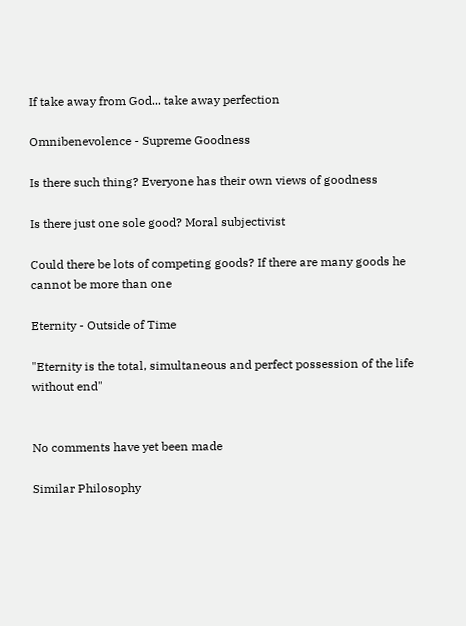If take away from God... take away perfection

Omnibenevolence - Supreme Goodness

Is there such thing? Everyone has their own views of goodness

Is there just one sole good? Moral subjectivist

Could there be lots of competing goods? If there are many goods he cannot be more than one

Eternity - Outside of Time

"Eternity is the total, simultaneous and perfect possession of the life without end"


No comments have yet been made

Similar Philosophy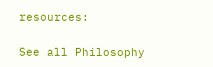resources:

See all Philosophy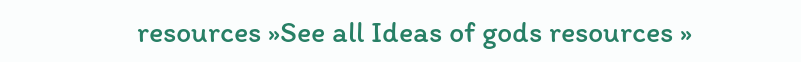resources »See all Ideas of gods resources »